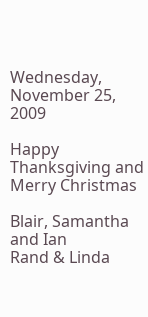Wednesday, November 25, 2009

Happy Thanksgiving and Merry Christmas

Blair, Samantha and Ian
Rand & Linda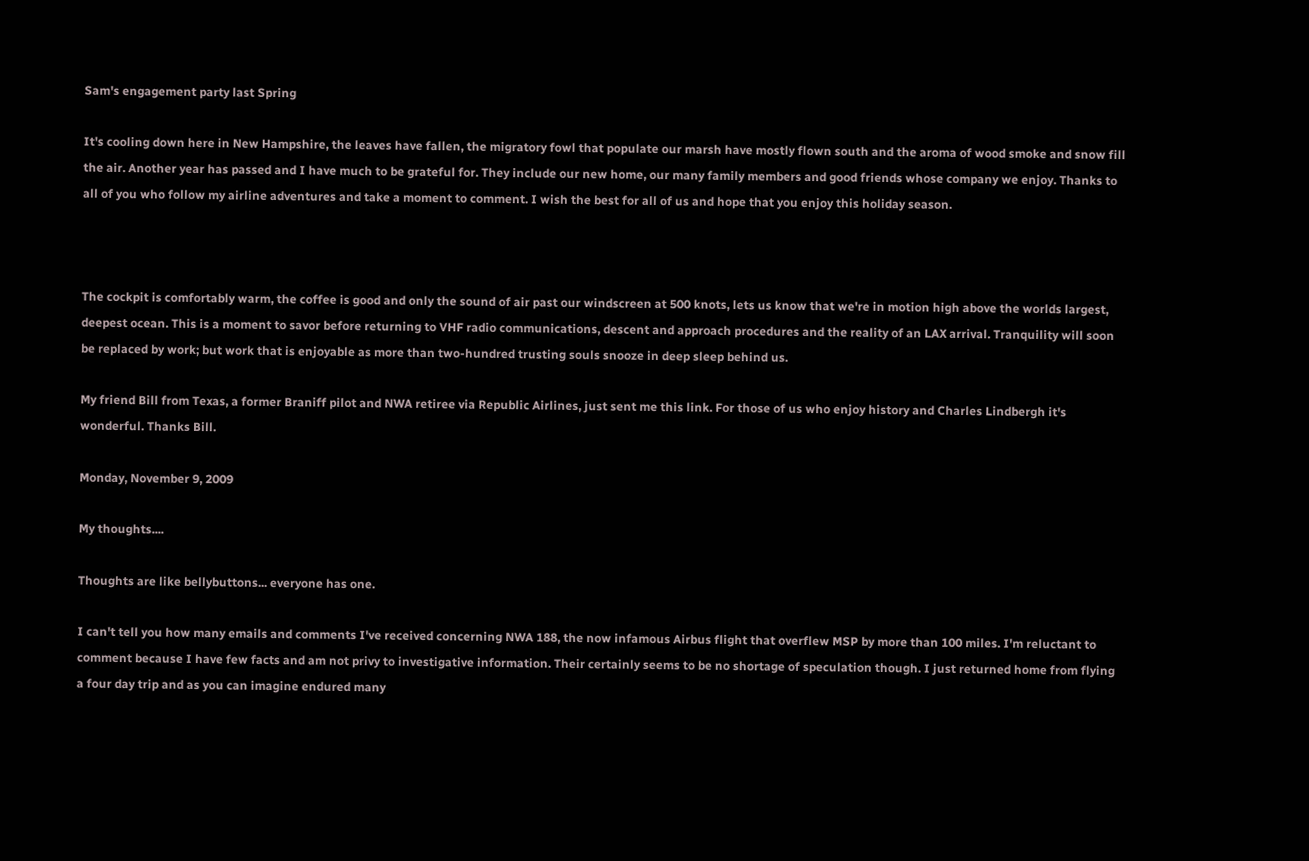Sam's engagement party last Spring

It's cooling down here in New Hampshire, the leaves have fallen, the migratory fowl that populate our marsh have mostly flown south and the aroma of wood smoke and snow fill the air. Another year has passed and I have much to be grateful for. They include our new home, our many family members and good friends whose company we enjoy. Thanks to all of you who follow my airline adventures and take a moment to comment. I wish the best for all of us and hope that you enjoy this holiday season.



The cockpit is comfortably warm, the coffee is good and only the sound of air past our windscreen at 500 knots, lets us know that we're in motion high above the worlds largest, deepest ocean. This is a moment to savor before returning to VHF radio communications, descent and approach procedures and the reality of an LAX arrival. Tranquility will soon be replaced by work; but work that is enjoyable as more than two-hundred trusting souls snooze in deep sleep behind us.

My friend Bill from Texas, a former Braniff pilot and NWA retiree via Republic Airlines, just sent me this link. For those of us who enjoy history and Charles Lindbergh it's wonderful. Thanks Bill.

Monday, November 9, 2009

My thoughts....

Thoughts are like bellybuttons... everyone has one.

I can't tell you how many emails and comments I've received concerning NWA 188, the now infamous Airbus flight that overflew MSP by more than 100 miles. I'm reluctant to comment because I have few facts and am not privy to investigative information. Their certainly seems to be no shortage of speculation though. I just returned home from flying a four day trip and as you can imagine endured many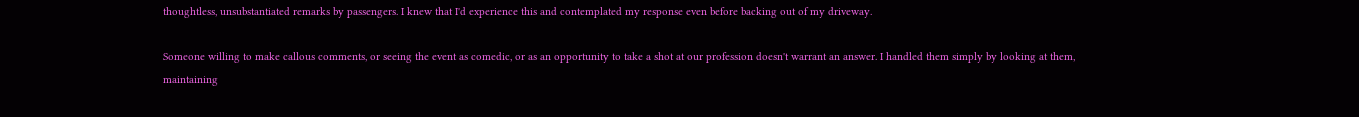thoughtless, unsubstantiated remarks by passengers. I knew that I'd experience this and contemplated my response even before backing out of my driveway.

Someone willing to make callous comments, or seeing the event as comedic, or as an opportunity to take a shot at our profession doesn't warrant an answer. I handled them simply by looking at them, maintaining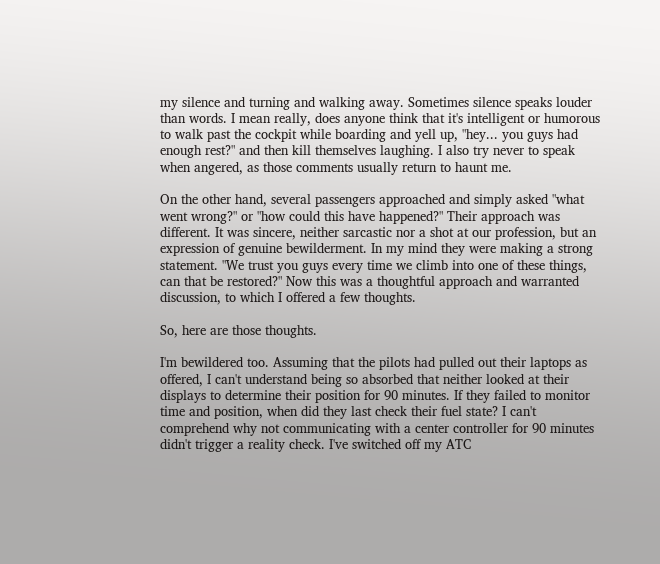my silence and turning and walking away. Sometimes silence speaks louder than words. I mean really, does anyone think that it's intelligent or humorous to walk past the cockpit while boarding and yell up, "hey... you guys had enough rest?" and then kill themselves laughing. I also try never to speak when angered, as those comments usually return to haunt me.

On the other hand, several passengers approached and simply asked "what went wrong?" or "how could this have happened?" Their approach was different. It was sincere, neither sarcastic nor a shot at our profession, but an expression of genuine bewilderment. In my mind they were making a strong statement. "We trust you guys every time we climb into one of these things, can that be restored?" Now this was a thoughtful approach and warranted discussion, to which I offered a few thoughts.

So, here are those thoughts.

I'm bewildered too. Assuming that the pilots had pulled out their laptops as offered, I can't understand being so absorbed that neither looked at their displays to determine their position for 90 minutes. If they failed to monitor time and position, when did they last check their fuel state? I can't comprehend why not communicating with a center controller for 90 minutes didn't trigger a reality check. I've switched off my ATC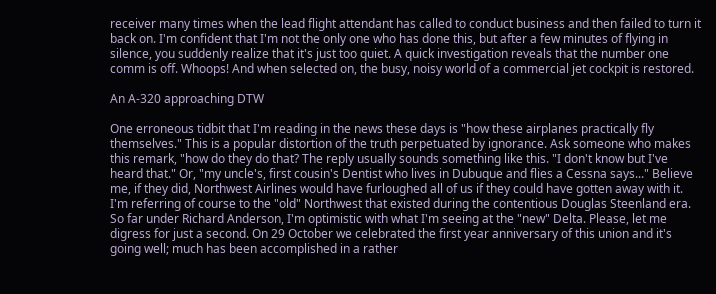receiver many times when the lead flight attendant has called to conduct business and then failed to turn it back on. I'm confident that I'm not the only one who has done this, but after a few minutes of flying in silence, you suddenly realize that it's just too quiet. A quick investigation reveals that the number one comm is off. Whoops! And when selected on, the busy, noisy world of a commercial jet cockpit is restored.

An A-320 approaching DTW

One erroneous tidbit that I'm reading in the news these days is "how these airplanes practically fly themselves." This is a popular distortion of the truth perpetuated by ignorance. Ask someone who makes this remark, "how do they do that? The reply usually sounds something like this. "I don't know but I've heard that." Or, "my uncle's, first cousin's Dentist who lives in Dubuque and flies a Cessna says..." Believe me, if they did, Northwest Airlines would have furloughed all of us if they could have gotten away with it. I'm referring of course to the "old" Northwest that existed during the contentious Douglas Steenland era. So far under Richard Anderson, I'm optimistic with what I'm seeing at the "new" Delta. Please, let me digress for just a second. On 29 October we celebrated the first year anniversary of this union and it's going well; much has been accomplished in a rather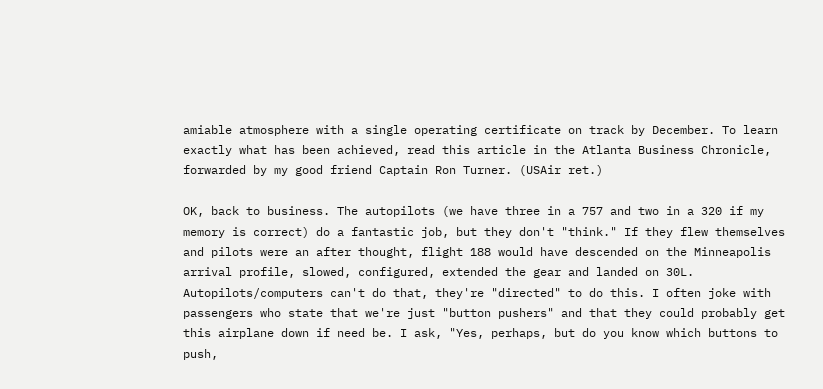amiable atmosphere with a single operating certificate on track by December. To learn exactly what has been achieved, read this article in the Atlanta Business Chronicle, forwarded by my good friend Captain Ron Turner. (USAir ret.)

OK, back to business. The autopilots (we have three in a 757 and two in a 320 if my memory is correct) do a fantastic job, but they don't "think." If they flew themselves and pilots were an after thought, flight 188 would have descended on the Minneapolis arrival profile, slowed, configured, extended the gear and landed on 30L. Autopilots/computers can't do that, they're "directed" to do this. I often joke with passengers who state that we're just "button pushers" and that they could probably get this airplane down if need be. I ask, "Yes, perhaps, but do you know which buttons to push,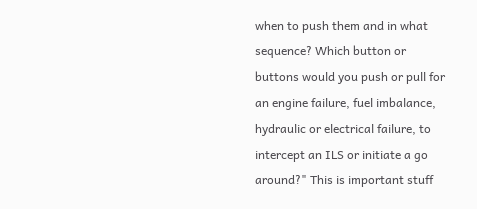when to push them and in what sequence? Which button or buttons would you push or pull for an engine failure, fuel imbalance, hydraulic or electrical failure, to intercept an ILS or initiate a go around?" This is important stuff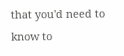that you'd need to know to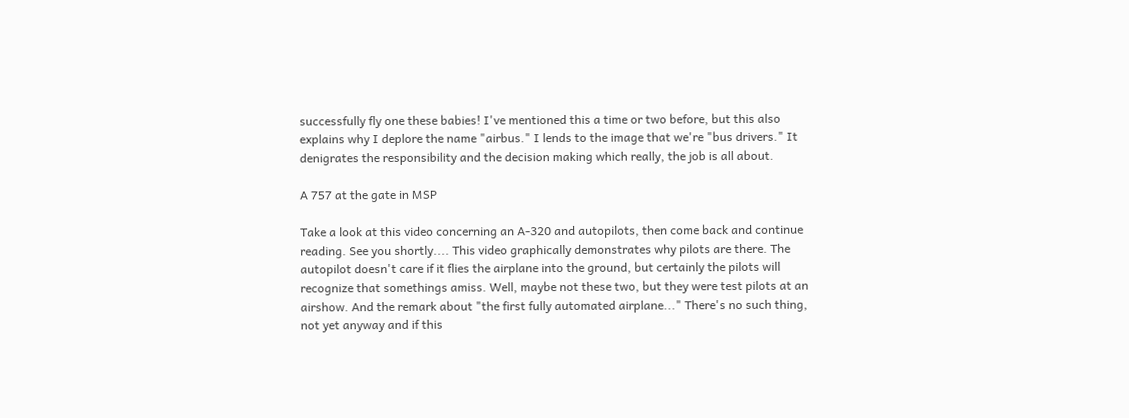successfully fly one these babies! I've mentioned this a time or two before, but this also explains why I deplore the name "airbus." I lends to the image that we're "bus drivers." It denigrates the responsibility and the decision making which really, the job is all about.

A 757 at the gate in MSP

Take a look at this video concerning an A-320 and autopilots, then come back and continue reading. See you shortly.... This video graphically demonstrates why pilots are there. The autopilot doesn't care if it flies the airplane into the ground, but certainly the pilots will recognize that somethings amiss. Well, maybe not these two, but they were test pilots at an airshow. And the remark about "the first fully automated airplane..." There's no such thing, not yet anyway and if this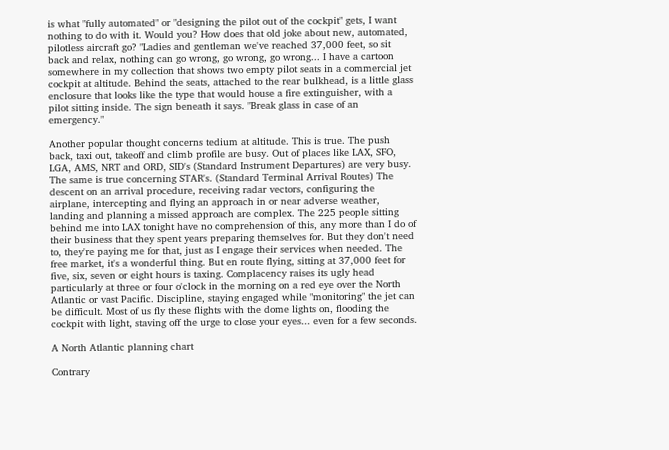is what "fully automated" or "designing the pilot out of the cockpit" gets, I want nothing to do with it. Would you? How does that old joke about new, automated, pilotless aircraft go? "Ladies and gentleman we've reached 37,000 feet, so sit back and relax, nothing can go wrong, go wrong, go wrong... I have a cartoon somewhere in my collection that shows two empty pilot seats in a commercial jet cockpit at altitude. Behind the seats, attached to the rear bulkhead, is a little glass enclosure that looks like the type that would house a fire extinguisher, with a pilot sitting inside. The sign beneath it says. "Break glass in case of an emergency."

Another popular thought concerns tedium at altitude. This is true. The push back, taxi out, takeoff and climb profile are busy. Out of places like LAX, SFO, LGA, AMS, NRT and ORD, SID's (Standard Instrument Departures) are very busy. The same is true concerning STAR's. (Standard Terminal Arrival Routes) The descent on an arrival procedure, receiving radar vectors, configuring the airplane, intercepting and flying an approach in or near adverse weather, landing and planning a missed approach are complex. The 225 people sitting behind me into LAX tonight have no comprehension of this, any more than I do of their business that they spent years preparing themselves for. But they don't need to, they're paying me for that, just as I engage their services when needed. The free market, it's a wonderful thing. But en route flying, sitting at 37,000 feet for five, six, seven or eight hours is taxing. Complacency raises its ugly head particularly at three or four o'clock in the morning on a red eye over the North Atlantic or vast Pacific. Discipline, staying engaged while "monitoring" the jet can be difficult. Most of us fly these flights with the dome lights on, flooding the cockpit with light, staving off the urge to close your eyes... even for a few seconds.

A North Atlantic planning chart

Contrary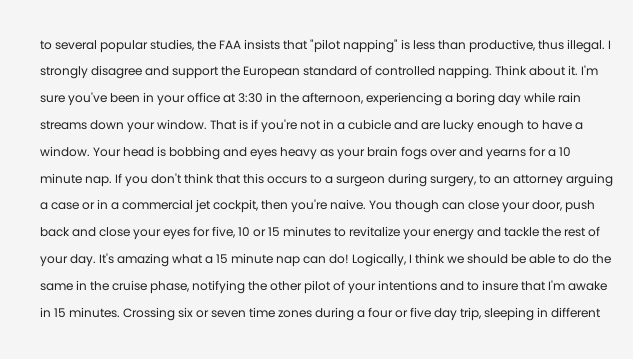to several popular studies, the FAA insists that "pilot napping" is less than productive, thus illegal. I strongly disagree and support the European standard of controlled napping. Think about it. I'm sure you've been in your office at 3:30 in the afternoon, experiencing a boring day while rain streams down your window. That is if you're not in a cubicle and are lucky enough to have a window. Your head is bobbing and eyes heavy as your brain fogs over and yearns for a 10 minute nap. If you don't think that this occurs to a surgeon during surgery, to an attorney arguing a case or in a commercial jet cockpit, then you're naive. You though can close your door, push back and close your eyes for five, 10 or 15 minutes to revitalize your energy and tackle the rest of your day. It's amazing what a 15 minute nap can do! Logically, I think we should be able to do the same in the cruise phase, notifying the other pilot of your intentions and to insure that I'm awake in 15 minutes. Crossing six or seven time zones during a four or five day trip, sleeping in different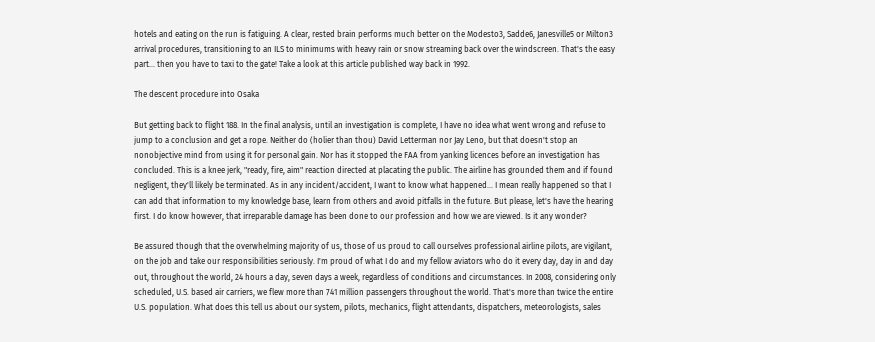hotels and eating on the run is fatiguing. A clear, rested brain performs much better on the Modesto3, Sadde6, Janesville5 or Milton3 arrival procedures, transitioning to an ILS to minimums with heavy rain or snow streaming back over the windscreen. That's the easy part... then you have to taxi to the gate! Take a look at this article published way back in 1992.

The descent procedure into Osaka

But getting back to flight 188. In the final analysis, until an investigation is complete, I have no idea what went wrong and refuse to jump to a conclusion and get a rope. Neither do (holier than thou) David Letterman nor Jay Leno, but that doesn't stop an nonobjective mind from using it for personal gain. Nor has it stopped the FAA from yanking licences before an investigation has concluded. This is a knee jerk, "ready, fire, aim" reaction directed at placating the public. The airline has grounded them and if found negligent, they'll likely be terminated. As in any incident/accident, I want to know what happened... I mean really happened so that I can add that information to my knowledge base, learn from others and avoid pitfalls in the future. But please, let's have the hearing first. I do know however, that irreparable damage has been done to our profession and how we are viewed. Is it any wonder?

Be assured though that the overwhelming majority of us, those of us proud to call ourselves professional airline pilots, are vigilant, on the job and take our responsibilities seriously. I'm proud of what I do and my fellow aviators who do it every day, day in and day out, throughout the world, 24 hours a day, seven days a week, regardless of conditions and circumstances. In 2008, considering only scheduled, U.S. based air carriers, we flew more than 741 million passengers throughout the world. That's more than twice the entire U.S. population. What does this tell us about our system, pilots, mechanics, flight attendants, dispatchers, meteorologists, sales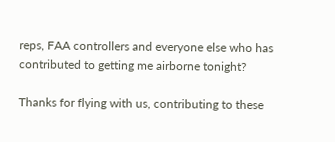reps, FAA controllers and everyone else who has contributed to getting me airborne tonight?

Thanks for flying with us, contributing to these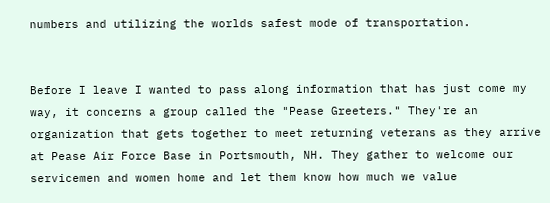numbers and utilizing the worlds safest mode of transportation.


Before I leave I wanted to pass along information that has just come my way, it concerns a group called the "Pease Greeters." They're an organization that gets together to meet returning veterans as they arrive at Pease Air Force Base in Portsmouth, NH. They gather to welcome our servicemen and women home and let them know how much we value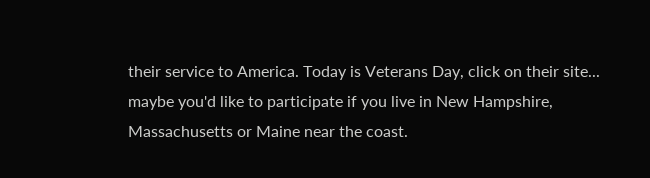their service to America. Today is Veterans Day, click on their site... maybe you'd like to participate if you live in New Hampshire, Massachusetts or Maine near the coast.